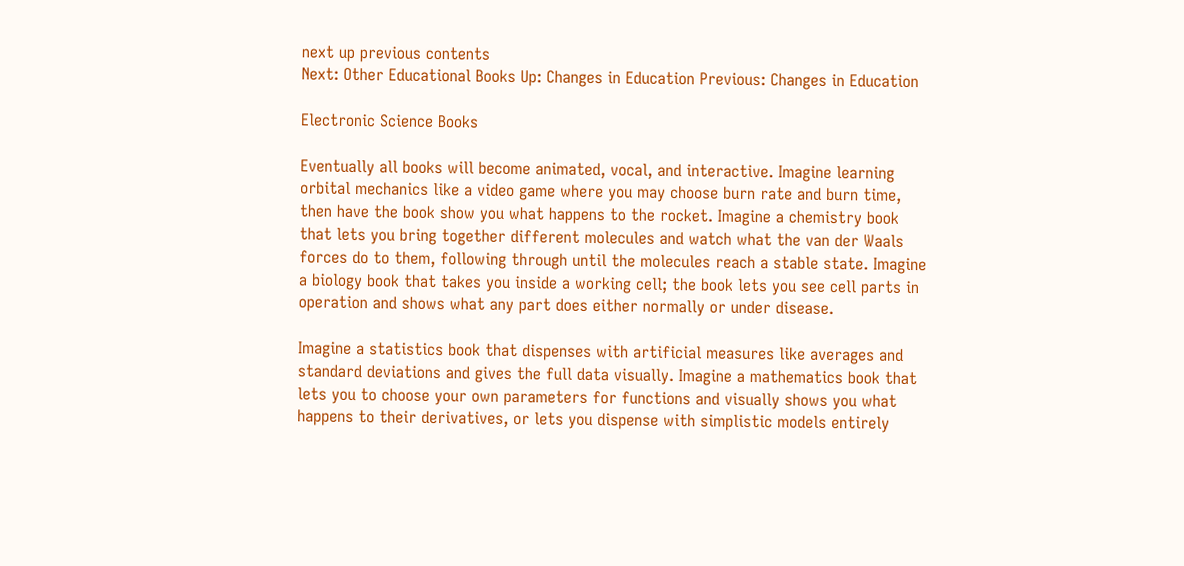next up previous contents
Next: Other Educational Books Up: Changes in Education Previous: Changes in Education

Electronic Science Books

Eventually all books will become animated, vocal, and interactive. Imagine learning orbital mechanics like a video game where you may choose burn rate and burn time, then have the book show you what happens to the rocket. Imagine a chemistry book that lets you bring together different molecules and watch what the van der Waals forces do to them, following through until the molecules reach a stable state. Imagine a biology book that takes you inside a working cell; the book lets you see cell parts in operation and shows what any part does either normally or under disease.

Imagine a statistics book that dispenses with artificial measures like averages and standard deviations and gives the full data visually. Imagine a mathematics book that lets you to choose your own parameters for functions and visually shows you what happens to their derivatives, or lets you dispense with simplistic models entirely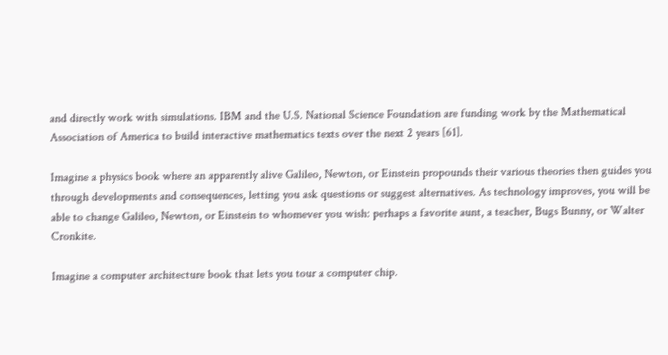and directly work with simulations. IBM and the U.S. National Science Foundation are funding work by the Mathematical Association of America to build interactive mathematics texts over the next 2 years [61].

Imagine a physics book where an apparently alive Galileo, Newton, or Einstein propounds their various theories then guides you through developments and consequences, letting you ask questions or suggest alternatives. As technology improves, you will be able to change Galileo, Newton, or Einstein to whomever you wish: perhaps a favorite aunt, a teacher, Bugs Bunny, or Walter Cronkite.

Imagine a computer architecture book that lets you tour a computer chip.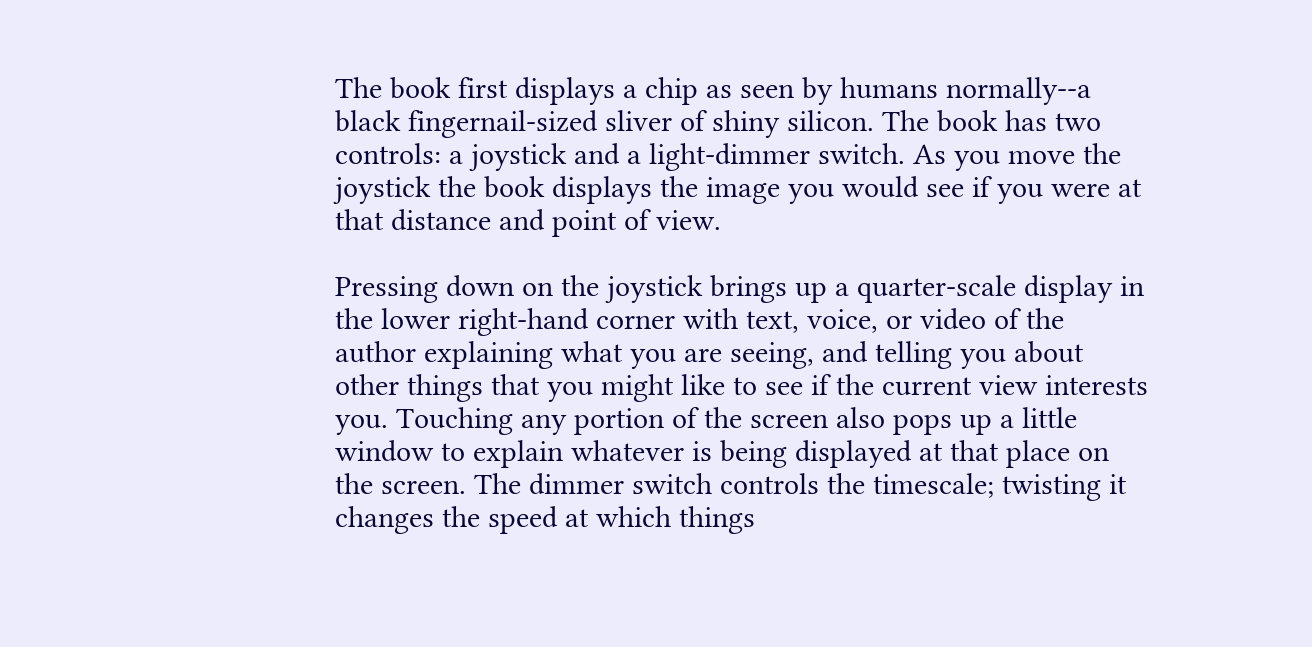The book first displays a chip as seen by humans normally--a black fingernail-sized sliver of shiny silicon. The book has two controls: a joystick and a light-dimmer switch. As you move the joystick the book displays the image you would see if you were at that distance and point of view.

Pressing down on the joystick brings up a quarter-scale display in the lower right-hand corner with text, voice, or video of the author explaining what you are seeing, and telling you about other things that you might like to see if the current view interests you. Touching any portion of the screen also pops up a little window to explain whatever is being displayed at that place on the screen. The dimmer switch controls the timescale; twisting it changes the speed at which things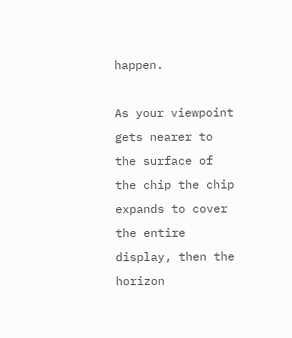happen.

As your viewpoint gets nearer to the surface of the chip the chip expands to cover the entire display, then the horizon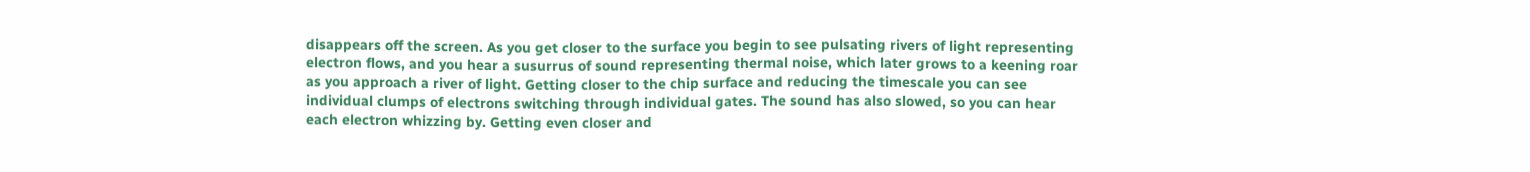disappears off the screen. As you get closer to the surface you begin to see pulsating rivers of light representing electron flows, and you hear a susurrus of sound representing thermal noise, which later grows to a keening roar as you approach a river of light. Getting closer to the chip surface and reducing the timescale you can see individual clumps of electrons switching through individual gates. The sound has also slowed, so you can hear each electron whizzing by. Getting even closer and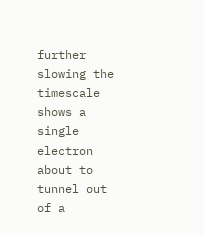further slowing the timescale shows a single electron about to tunnel out of a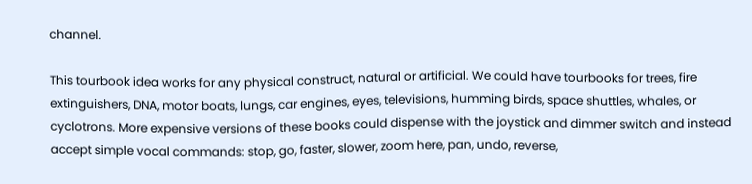channel.

This tourbook idea works for any physical construct, natural or artificial. We could have tourbooks for trees, fire extinguishers, DNA, motor boats, lungs, car engines, eyes, televisions, humming birds, space shuttles, whales, or cyclotrons. More expensive versions of these books could dispense with the joystick and dimmer switch and instead accept simple vocal commands: stop, go, faster, slower, zoom here, pan, undo, reverse,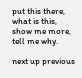put this there, what is this, show me more, tell me why.

next up previous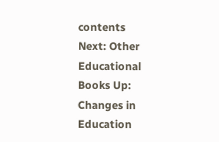contents
Next: Other Educational Books Up: Changes in Education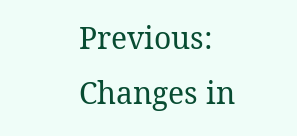Previous: Changes in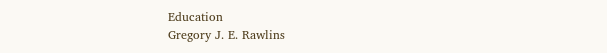Education
Gregory J. E. Rawlins